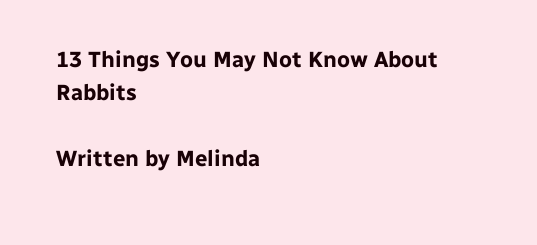13 Things You May Not Know About Rabbits

Written by Melinda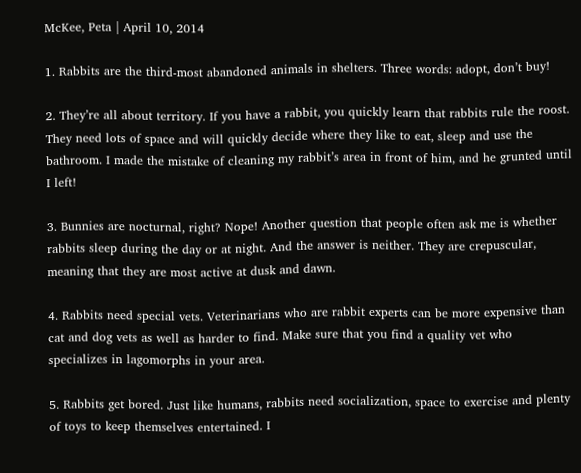McKee, Peta | April 10, 2014

1. Rabbits are the third-most abandoned animals in shelters. Three words: adopt, don’t buy!

2. They’re all about territory. If you have a rabbit, you quickly learn that rabbits rule the roost. They need lots of space and will quickly decide where they like to eat, sleep and use the bathroom. I made the mistake of cleaning my rabbit’s area in front of him, and he grunted until I left!

3. Bunnies are nocturnal, right? Nope! Another question that people often ask me is whether rabbits sleep during the day or at night. And the answer is neither. They are crepuscular, meaning that they are most active at dusk and dawn.

4. Rabbits need special vets. Veterinarians who are rabbit experts can be more expensive than cat and dog vets as well as harder to find. Make sure that you find a quality vet who specializes in lagomorphs in your area.

5. Rabbits get bored. Just like humans, rabbits need socialization, space to exercise and plenty of toys to keep themselves entertained. I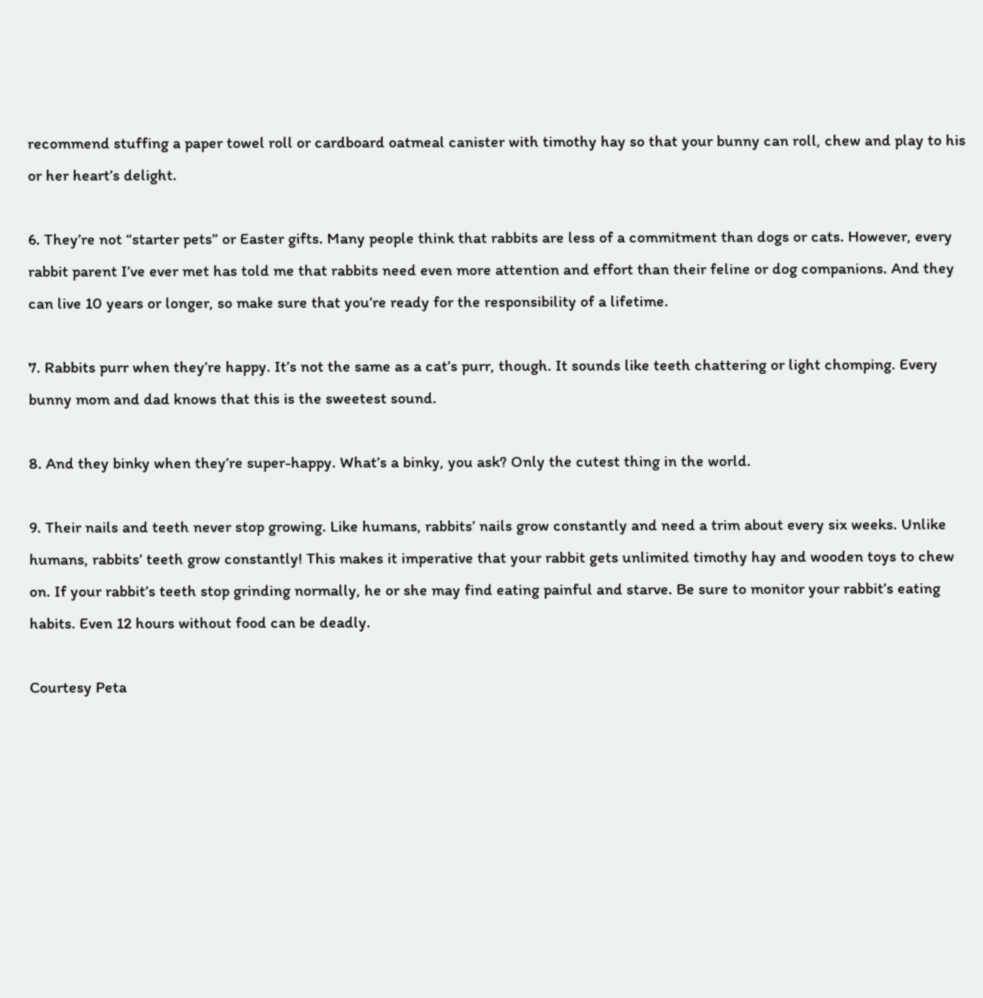recommend stuffing a paper towel roll or cardboard oatmeal canister with timothy hay so that your bunny can roll, chew and play to his or her heart’s delight.

6. They’re not “starter pets” or Easter gifts. Many people think that rabbits are less of a commitment than dogs or cats. However, every rabbit parent I’ve ever met has told me that rabbits need even more attention and effort than their feline or dog companions. And they can live 10 years or longer, so make sure that you’re ready for the responsibility of a lifetime.

7. Rabbits purr when they’re happy. It’s not the same as a cat’s purr, though. It sounds like teeth chattering or light chomping. Every bunny mom and dad knows that this is the sweetest sound.

8. And they binky when they’re super-happy. What’s a binky, you ask? Only the cutest thing in the world.

9. Their nails and teeth never stop growing. Like humans, rabbits’ nails grow constantly and need a trim about every six weeks. Unlike humans, rabbits’ teeth grow constantly! This makes it imperative that your rabbit gets unlimited timothy hay and wooden toys to chew on. If your rabbit’s teeth stop grinding normally, he or she may find eating painful and starve. Be sure to monitor your rabbit’s eating habits. Even 12 hours without food can be deadly.

Courtesy Peta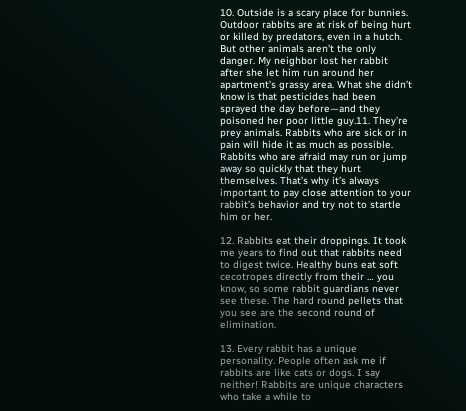10. Outside is a scary place for bunnies. Outdoor rabbits are at risk of being hurt or killed by predators, even in a hutch. But other animals aren’t the only danger. My neighbor lost her rabbit after she let him run around her apartment’s grassy area. What she didn’t know is that pesticides had been sprayed the day before—and they poisoned her poor little guy.11. They’re prey animals. Rabbits who are sick or in pain will hide it as much as possible. Rabbits who are afraid may run or jump away so quickly that they hurt themselves. That’s why it’s always important to pay close attention to your rabbit’s behavior and try not to startle him or her.

12. Rabbits eat their droppings. It took me years to find out that rabbits need to digest twice. Healthy buns eat soft cecotropes directly from their … you know, so some rabbit guardians never see these. The hard round pellets that you see are the second round of elimination.

13. Every rabbit has a unique personality. People often ask me if rabbits are like cats or dogs. I say neither! Rabbits are unique characters who take a while to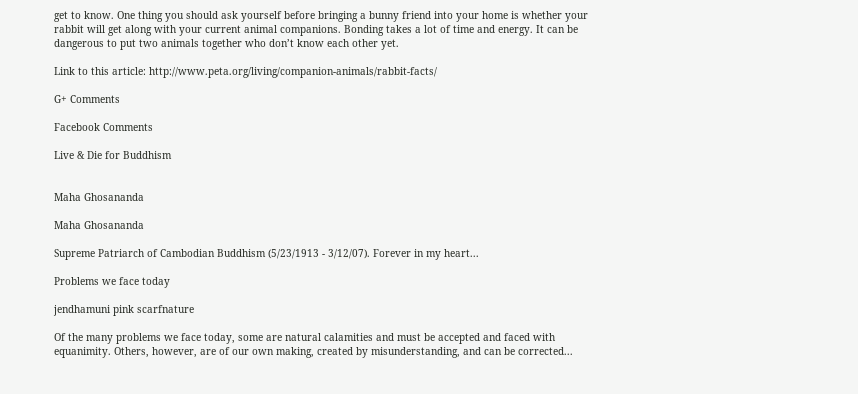get to know. One thing you should ask yourself before bringing a bunny friend into your home is whether your rabbit will get along with your current animal companions. Bonding takes a lot of time and energy. It can be dangerous to put two animals together who don’t know each other yet.

Link to this article: http://www.peta.org/living/companion-animals/rabbit-facts/

G+ Comments

Facebook Comments

Live & Die for Buddhism


Maha Ghosananda

Maha Ghosananda

Supreme Patriarch of Cambodian Buddhism (5/23/1913 - 3/12/07). Forever in my heart...

Problems we face today

jendhamuni pink scarfnature

Of the many problems we face today, some are natural calamities and must be accepted and faced with equanimity. Others, however, are of our own making, created by misunderstanding, and can be corrected...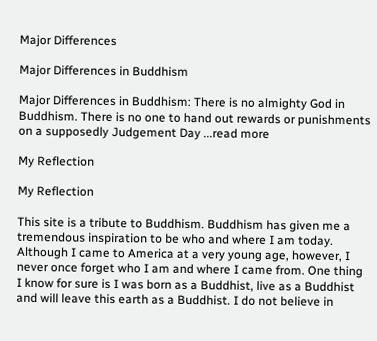Major Differences

Major Differences in Buddhism

Major Differences in Buddhism: There is no almighty God in Buddhism. There is no one to hand out rewards or punishments on a supposedly Judgement Day ...read more

My Reflection

My Reflection

This site is a tribute to Buddhism. Buddhism has given me a tremendous inspiration to be who and where I am today. Although I came to America at a very young age, however, I never once forget who I am and where I came from. One thing I know for sure is I was born as a Buddhist, live as a Buddhist and will leave this earth as a Buddhist. I do not believe in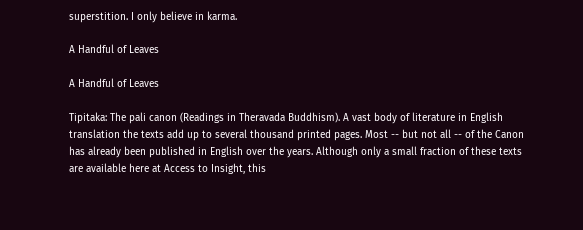superstition. I only believe in karma.

A Handful of Leaves

A Handful of Leaves

Tipitaka: The pali canon (Readings in Theravada Buddhism). A vast body of literature in English translation the texts add up to several thousand printed pages. Most -- but not all -- of the Canon has already been published in English over the years. Although only a small fraction of these texts are available here at Access to Insight, this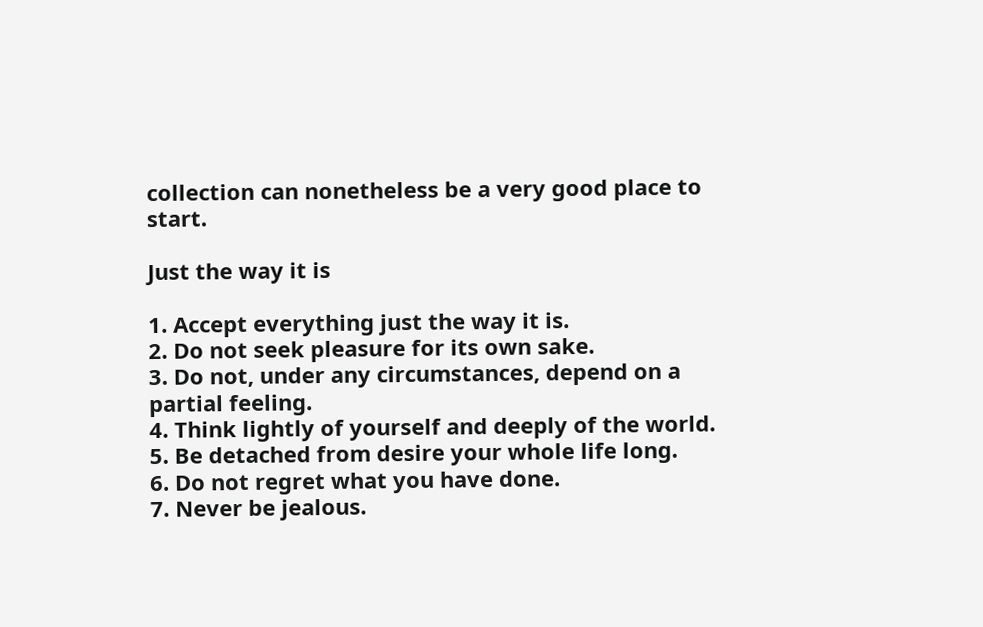collection can nonetheless be a very good place to start.

Just the way it is

1. Accept everything just the way it is.
2. Do not seek pleasure for its own sake.
3. Do not, under any circumstances, depend on a partial feeling.
4. Think lightly of yourself and deeply of the world.
5. Be detached from desire your whole life long.
6. Do not regret what you have done.
7. Never be jealous.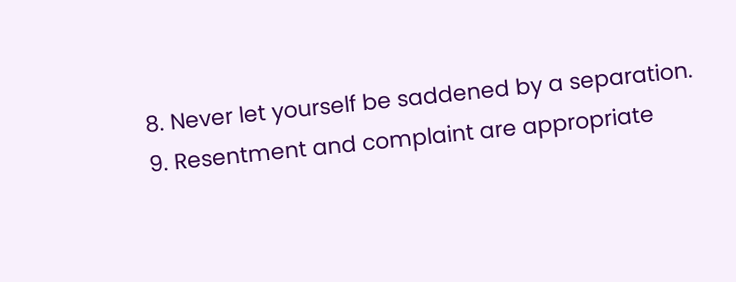8. Never let yourself be saddened by a separation.
9. Resentment and complaint are appropriate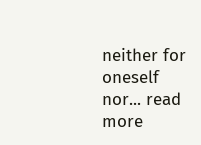neither for oneself nor... read more